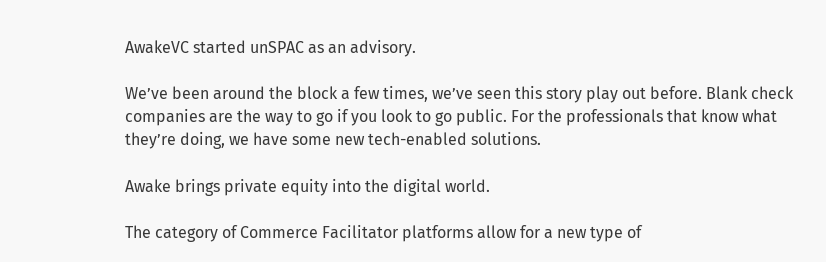AwakeVC started unSPAC as an advisory.

We’ve been around the block a few times, we’ve seen this story play out before. Blank check companies are the way to go if you look to go public. For the professionals that know what they’re doing, we have some new tech-enabled solutions.

Awake brings private equity into the digital world.

The category of Commerce Facilitator platforms allow for a new type of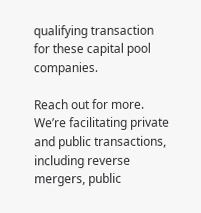qualifying transaction for these capital pool companies.

Reach out for more. We’re facilitating private and public transactions, including reverse mergers, public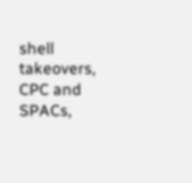shell takeovers, CPC and SPACs,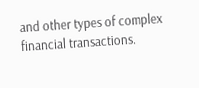and other types of complex financial transactions.